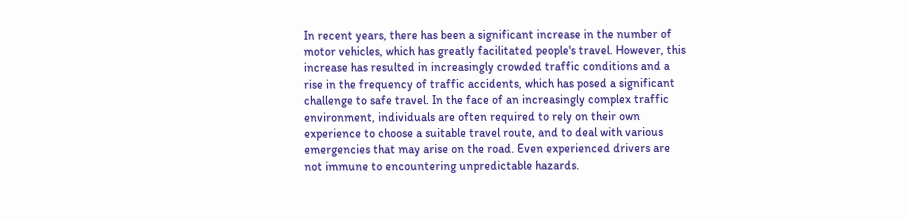In recent years, there has been a significant increase in the number of motor vehicles, which has greatly facilitated people's travel. However, this increase has resulted in increasingly crowded traffic conditions and a rise in the frequency of traffic accidents, which has posed a significant challenge to safe travel. In the face of an increasingly complex traffic environment, individuals are often required to rely on their own experience to choose a suitable travel route, and to deal with various emergencies that may arise on the road. Even experienced drivers are not immune to encountering unpredictable hazards.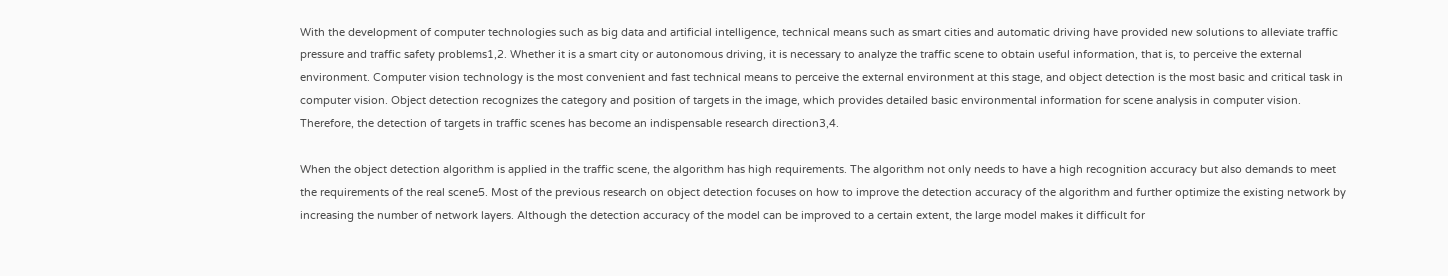With the development of computer technologies such as big data and artificial intelligence, technical means such as smart cities and automatic driving have provided new solutions to alleviate traffic pressure and traffic safety problems1,2. Whether it is a smart city or autonomous driving, it is necessary to analyze the traffic scene to obtain useful information, that is, to perceive the external environment. Computer vision technology is the most convenient and fast technical means to perceive the external environment at this stage, and object detection is the most basic and critical task in computer vision. Object detection recognizes the category and position of targets in the image, which provides detailed basic environmental information for scene analysis in computer vision. Therefore, the detection of targets in traffic scenes has become an indispensable research direction3,4.

When the object detection algorithm is applied in the traffic scene, the algorithm has high requirements. The algorithm not only needs to have a high recognition accuracy but also demands to meet the requirements of the real scene5. Most of the previous research on object detection focuses on how to improve the detection accuracy of the algorithm and further optimize the existing network by increasing the number of network layers. Although the detection accuracy of the model can be improved to a certain extent, the large model makes it difficult for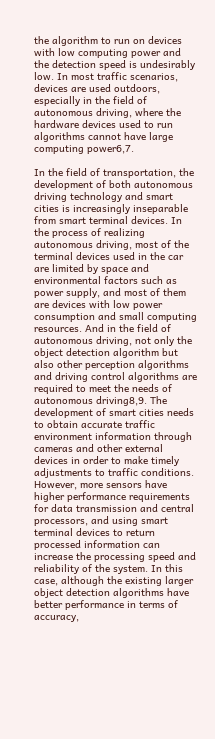the algorithm to run on devices with low computing power and the detection speed is undesirably low. In most traffic scenarios, devices are used outdoors, especially in the field of autonomous driving, where the hardware devices used to run algorithms cannot have large computing power6,7.

In the field of transportation, the development of both autonomous driving technology and smart cities is increasingly inseparable from smart terminal devices. In the process of realizing autonomous driving, most of the terminal devices used in the car are limited by space and environmental factors such as power supply, and most of them are devices with low power consumption and small computing resources. And in the field of autonomous driving, not only the object detection algorithm but also other perception algorithms and driving control algorithms are required to meet the needs of autonomous driving8,9. The development of smart cities needs to obtain accurate traffic environment information through cameras and other external devices in order to make timely adjustments to traffic conditions. However, more sensors have higher performance requirements for data transmission and central processors, and using smart terminal devices to return processed information can increase the processing speed and reliability of the system. In this case, although the existing larger object detection algorithms have better performance in terms of accuracy,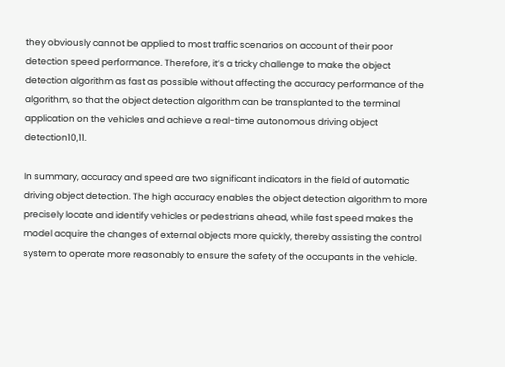they obviously cannot be applied to most traffic scenarios on account of their poor detection speed performance. Therefore, it’s a tricky challenge to make the object detection algorithm as fast as possible without affecting the accuracy performance of the algorithm, so that the object detection algorithm can be transplanted to the terminal application on the vehicles and achieve a real-time autonomous driving object detection10,11.

In summary, accuracy and speed are two significant indicators in the field of automatic driving object detection. The high accuracy enables the object detection algorithm to more precisely locate and identify vehicles or pedestrians ahead, while fast speed makes the model acquire the changes of external objects more quickly, thereby assisting the control system to operate more reasonably to ensure the safety of the occupants in the vehicle.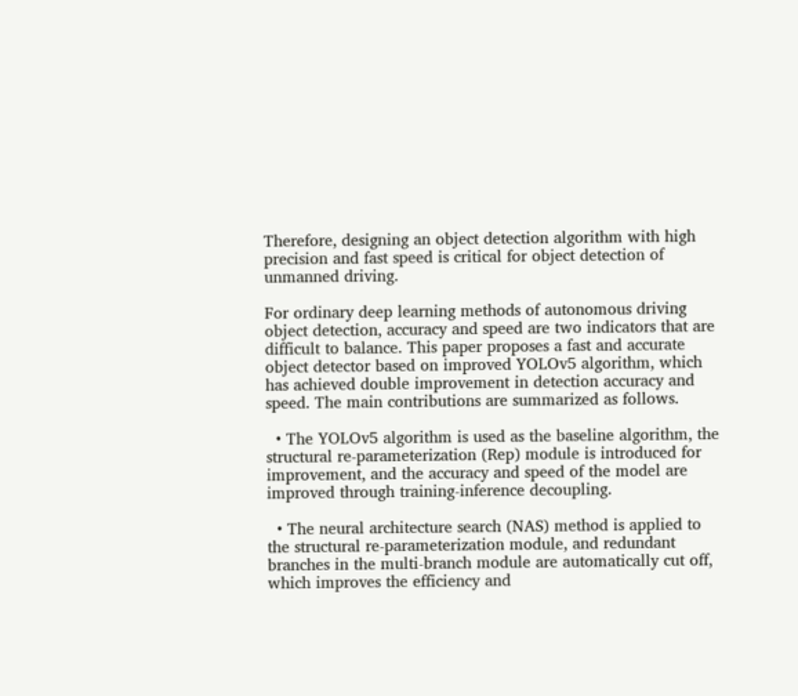Therefore, designing an object detection algorithm with high precision and fast speed is critical for object detection of unmanned driving.

For ordinary deep learning methods of autonomous driving object detection, accuracy and speed are two indicators that are difficult to balance. This paper proposes a fast and accurate object detector based on improved YOLOv5 algorithm, which has achieved double improvement in detection accuracy and speed. The main contributions are summarized as follows.

  • The YOLOv5 algorithm is used as the baseline algorithm, the structural re-parameterization (Rep) module is introduced for improvement, and the accuracy and speed of the model are improved through training-inference decoupling.

  • The neural architecture search (NAS) method is applied to the structural re-parameterization module, and redundant branches in the multi-branch module are automatically cut off, which improves the efficiency and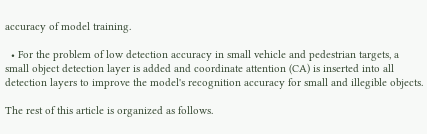accuracy of model training.

  • For the problem of low detection accuracy in small vehicle and pedestrian targets, a small object detection layer is added and coordinate attention (CA) is inserted into all detection layers to improve the model's recognition accuracy for small and illegible objects.

The rest of this article is organized as follows.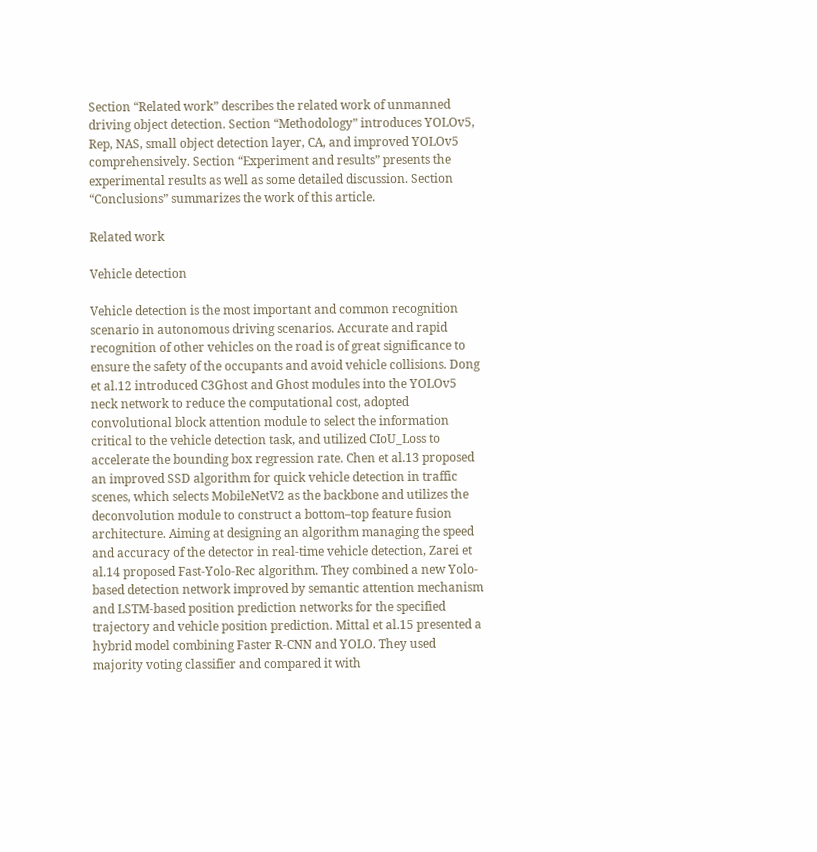Section “Related work” describes the related work of unmanned driving object detection. Section “Methodology” introduces YOLOv5, Rep, NAS, small object detection layer, CA, and improved YOLOv5 comprehensively. Section “Experiment and results” presents the experimental results as well as some detailed discussion. Section “Conclusions” summarizes the work of this article.

Related work

Vehicle detection

Vehicle detection is the most important and common recognition scenario in autonomous driving scenarios. Accurate and rapid recognition of other vehicles on the road is of great significance to ensure the safety of the occupants and avoid vehicle collisions. Dong et al.12 introduced C3Ghost and Ghost modules into the YOLOv5 neck network to reduce the computational cost, adopted convolutional block attention module to select the information critical to the vehicle detection task, and utilized CIoU_Loss to accelerate the bounding box regression rate. Chen et al.13 proposed an improved SSD algorithm for quick vehicle detection in traffic scenes, which selects MobileNetV2 as the backbone and utilizes the deconvolution module to construct a bottom–top feature fusion architecture. Aiming at designing an algorithm managing the speed and accuracy of the detector in real-time vehicle detection, Zarei et al.14 proposed Fast-Yolo-Rec algorithm. They combined a new Yolo-based detection network improved by semantic attention mechanism and LSTM-based position prediction networks for the specified trajectory and vehicle position prediction. Mittal et al.15 presented a hybrid model combining Faster R-CNN and YOLO. They used majority voting classifier and compared it with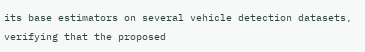its base estimators on several vehicle detection datasets, verifying that the proposed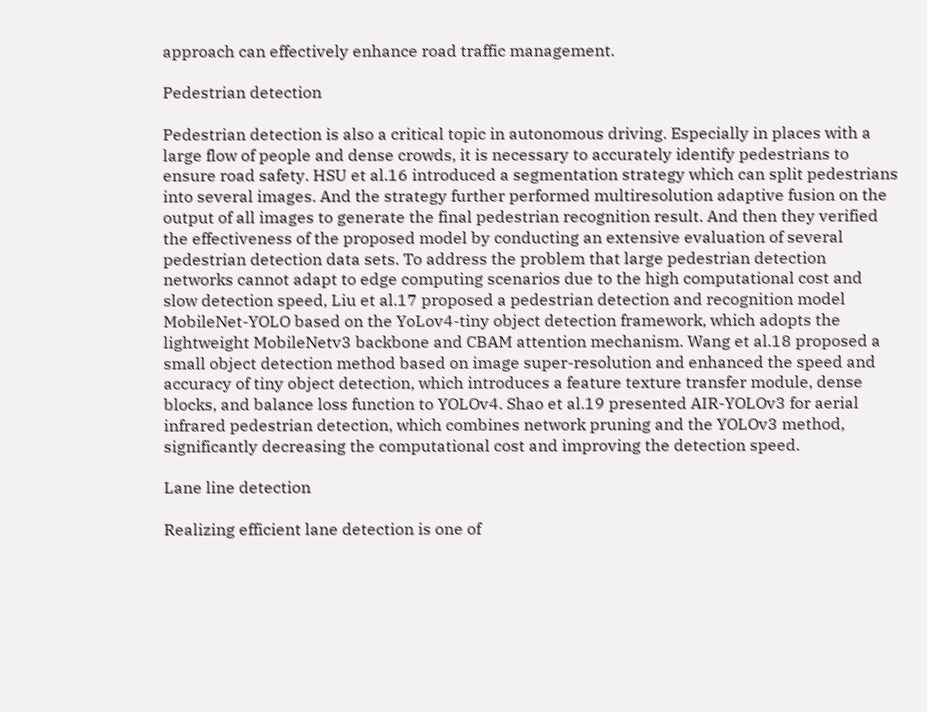approach can effectively enhance road traffic management.

Pedestrian detection

Pedestrian detection is also a critical topic in autonomous driving. Especially in places with a large flow of people and dense crowds, it is necessary to accurately identify pedestrians to ensure road safety. HSU et al.16 introduced a segmentation strategy which can split pedestrians into several images. And the strategy further performed multiresolution adaptive fusion on the output of all images to generate the final pedestrian recognition result. And then they verified the effectiveness of the proposed model by conducting an extensive evaluation of several pedestrian detection data sets. To address the problem that large pedestrian detection networks cannot adapt to edge computing scenarios due to the high computational cost and slow detection speed, Liu et al.17 proposed a pedestrian detection and recognition model MobileNet-YOLO based on the YoLov4-tiny object detection framework, which adopts the lightweight MobileNetv3 backbone and CBAM attention mechanism. Wang et al.18 proposed a small object detection method based on image super-resolution and enhanced the speed and accuracy of tiny object detection, which introduces a feature texture transfer module, dense blocks, and balance loss function to YOLOv4. Shao et al.19 presented AIR-YOLOv3 for aerial infrared pedestrian detection, which combines network pruning and the YOLOv3 method, significantly decreasing the computational cost and improving the detection speed.

Lane line detection

Realizing efficient lane detection is one of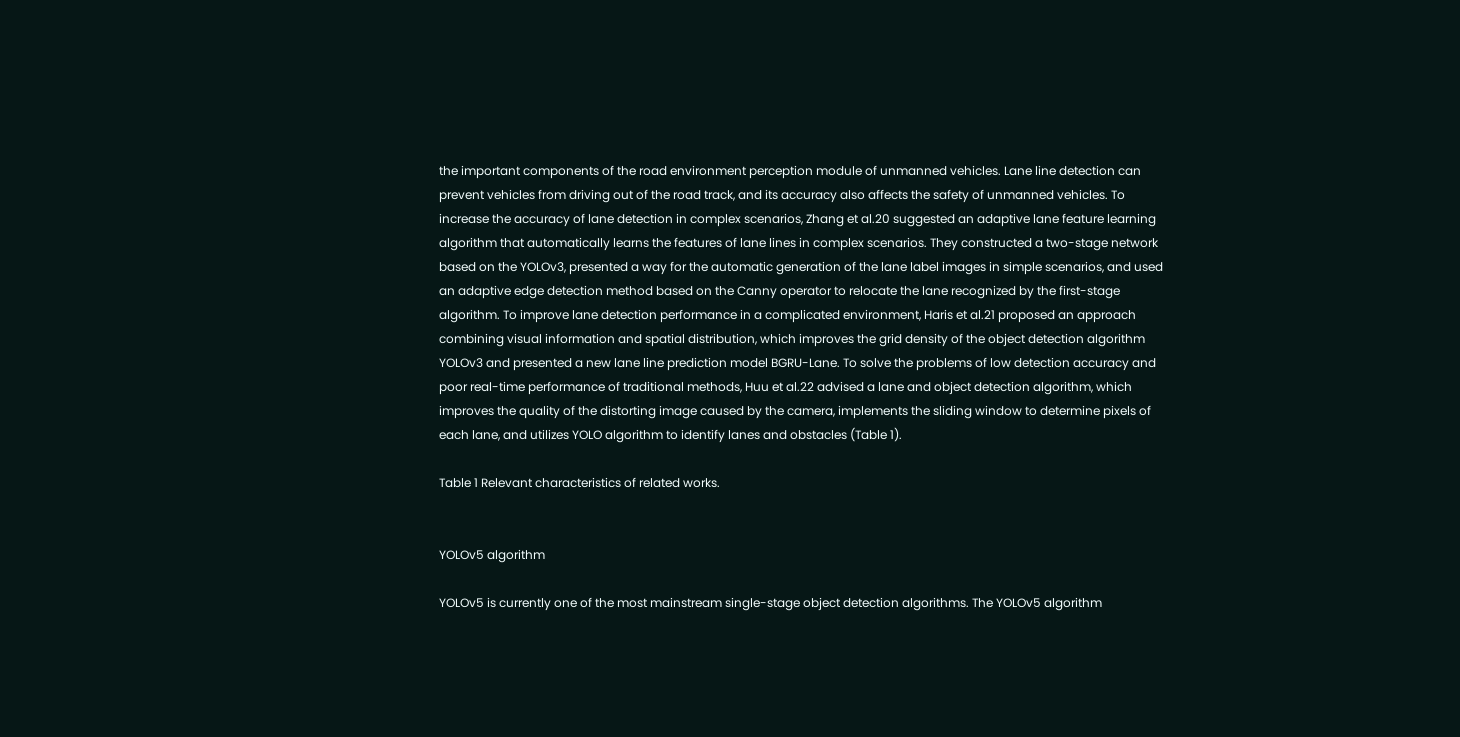the important components of the road environment perception module of unmanned vehicles. Lane line detection can prevent vehicles from driving out of the road track, and its accuracy also affects the safety of unmanned vehicles. To increase the accuracy of lane detection in complex scenarios, Zhang et al.20 suggested an adaptive lane feature learning algorithm that automatically learns the features of lane lines in complex scenarios. They constructed a two-stage network based on the YOLOv3, presented a way for the automatic generation of the lane label images in simple scenarios, and used an adaptive edge detection method based on the Canny operator to relocate the lane recognized by the first-stage algorithm. To improve lane detection performance in a complicated environment, Haris et al.21 proposed an approach combining visual information and spatial distribution, which improves the grid density of the object detection algorithm YOLOv3 and presented a new lane line prediction model BGRU-Lane. To solve the problems of low detection accuracy and poor real-time performance of traditional methods, Huu et al.22 advised a lane and object detection algorithm, which improves the quality of the distorting image caused by the camera, implements the sliding window to determine pixels of each lane, and utilizes YOLO algorithm to identify lanes and obstacles (Table 1).

Table 1 Relevant characteristics of related works.


YOLOv5 algorithm

YOLOv5 is currently one of the most mainstream single-stage object detection algorithms. The YOLOv5 algorithm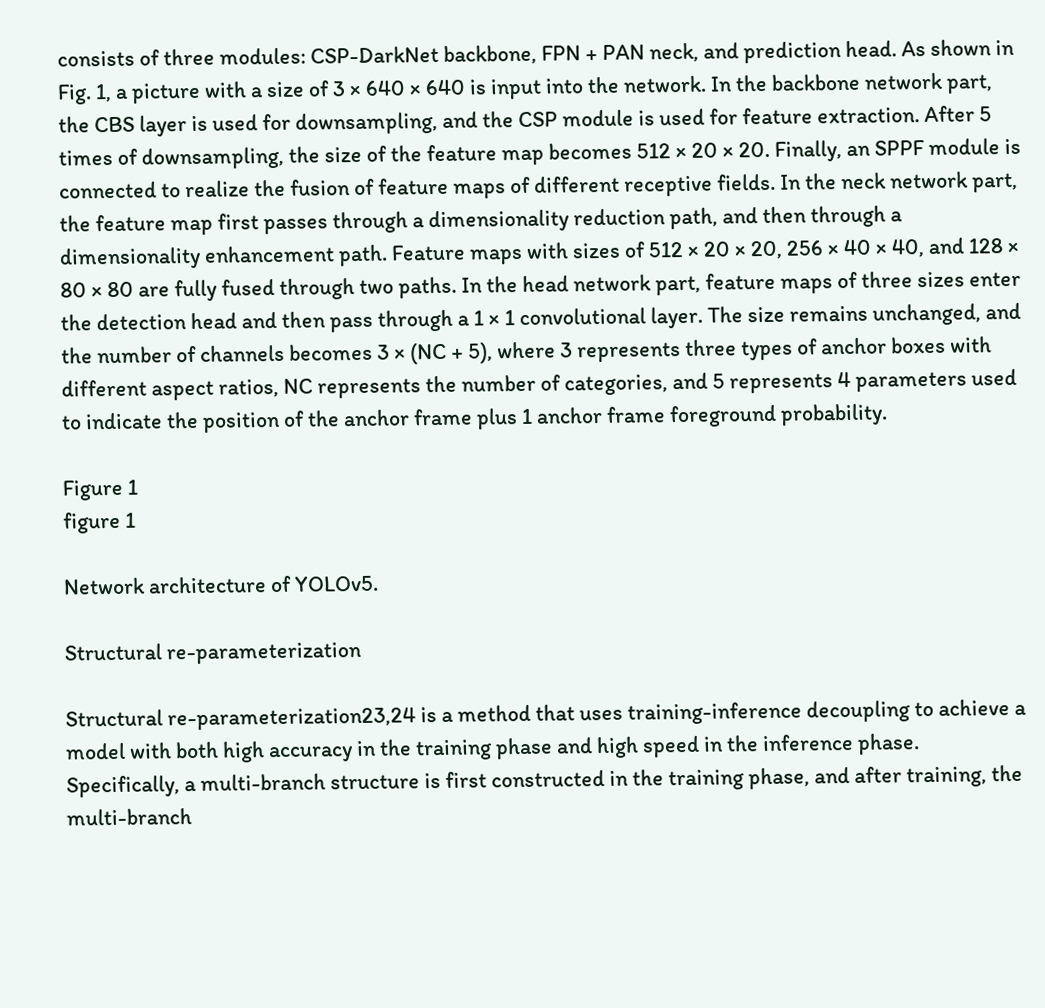consists of three modules: CSP-DarkNet backbone, FPN + PAN neck, and prediction head. As shown in Fig. 1, a picture with a size of 3 × 640 × 640 is input into the network. In the backbone network part, the CBS layer is used for downsampling, and the CSP module is used for feature extraction. After 5 times of downsampling, the size of the feature map becomes 512 × 20 × 20. Finally, an SPPF module is connected to realize the fusion of feature maps of different receptive fields. In the neck network part, the feature map first passes through a dimensionality reduction path, and then through a dimensionality enhancement path. Feature maps with sizes of 512 × 20 × 20, 256 × 40 × 40, and 128 × 80 × 80 are fully fused through two paths. In the head network part, feature maps of three sizes enter the detection head and then pass through a 1 × 1 convolutional layer. The size remains unchanged, and the number of channels becomes 3 × (NC + 5), where 3 represents three types of anchor boxes with different aspect ratios, NC represents the number of categories, and 5 represents 4 parameters used to indicate the position of the anchor frame plus 1 anchor frame foreground probability.

Figure 1
figure 1

Network architecture of YOLOv5.

Structural re-parameterization

Structural re-parameterization23,24 is a method that uses training-inference decoupling to achieve a model with both high accuracy in the training phase and high speed in the inference phase. Specifically, a multi-branch structure is first constructed in the training phase, and after training, the multi-branch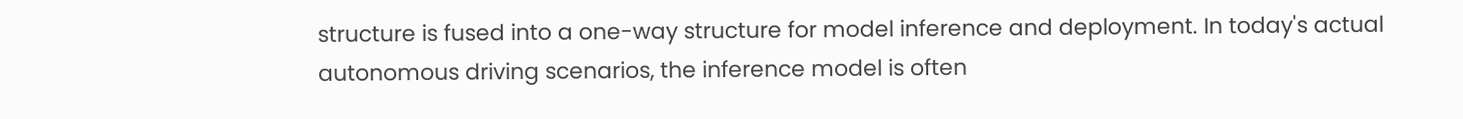structure is fused into a one-way structure for model inference and deployment. In today's actual autonomous driving scenarios, the inference model is often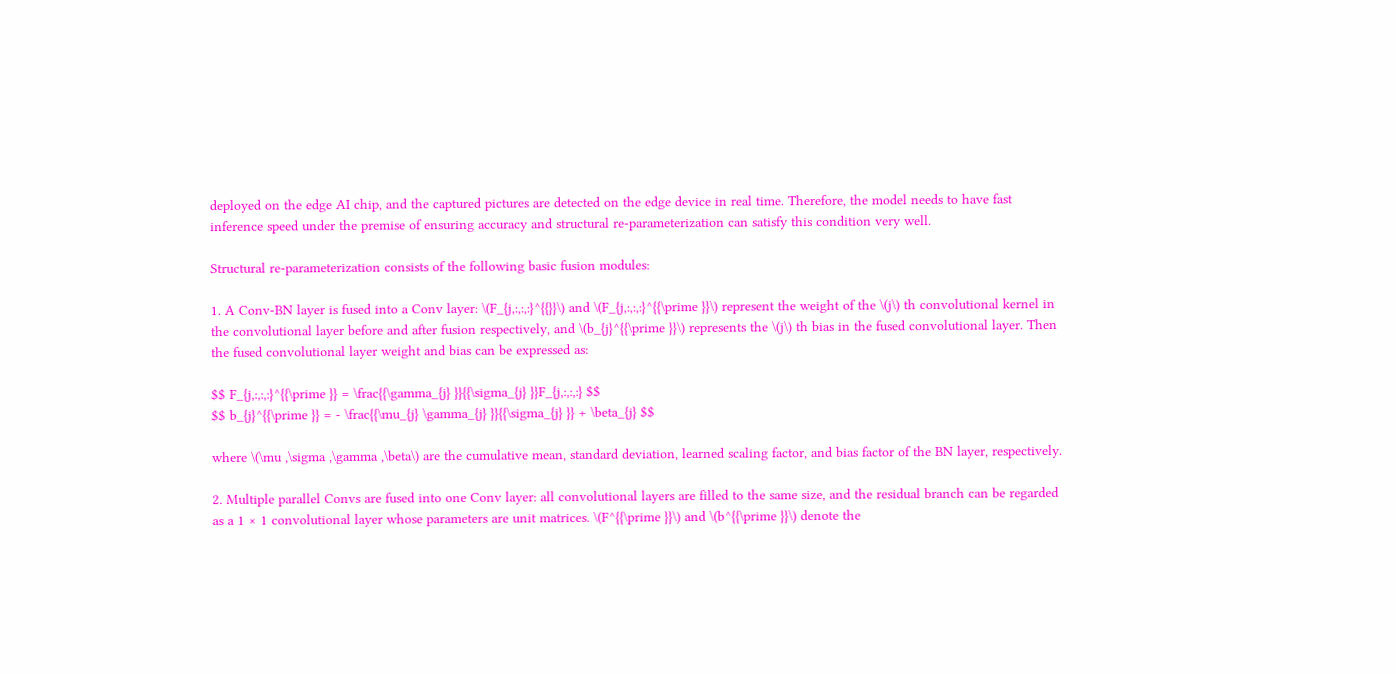deployed on the edge AI chip, and the captured pictures are detected on the edge device in real time. Therefore, the model needs to have fast inference speed under the premise of ensuring accuracy and structural re-parameterization can satisfy this condition very well.

Structural re-parameterization consists of the following basic fusion modules:

1. A Conv-BN layer is fused into a Conv layer: \(F_{j,:,:,:}^{{}}\) and \(F_{j,:,:,:}^{{\prime }}\) represent the weight of the \(j\) th convolutional kernel in the convolutional layer before and after fusion respectively, and \(b_{j}^{{\prime }}\) represents the \(j\) th bias in the fused convolutional layer. Then the fused convolutional layer weight and bias can be expressed as:

$$ F_{j,:,:,:}^{{\prime }} = \frac{{\gamma_{j} }}{{\sigma_{j} }}F_{j,:,:,:} $$
$$ b_{j}^{{\prime }} = - \frac{{\mu_{j} \gamma_{j} }}{{\sigma_{j} }} + \beta_{j} $$

where \(\mu ,\sigma ,\gamma ,\beta\) are the cumulative mean, standard deviation, learned scaling factor, and bias factor of the BN layer, respectively.

2. Multiple parallel Convs are fused into one Conv layer: all convolutional layers are filled to the same size, and the residual branch can be regarded as a 1 × 1 convolutional layer whose parameters are unit matrices. \(F^{{\prime }}\) and \(b^{{\prime }}\) denote the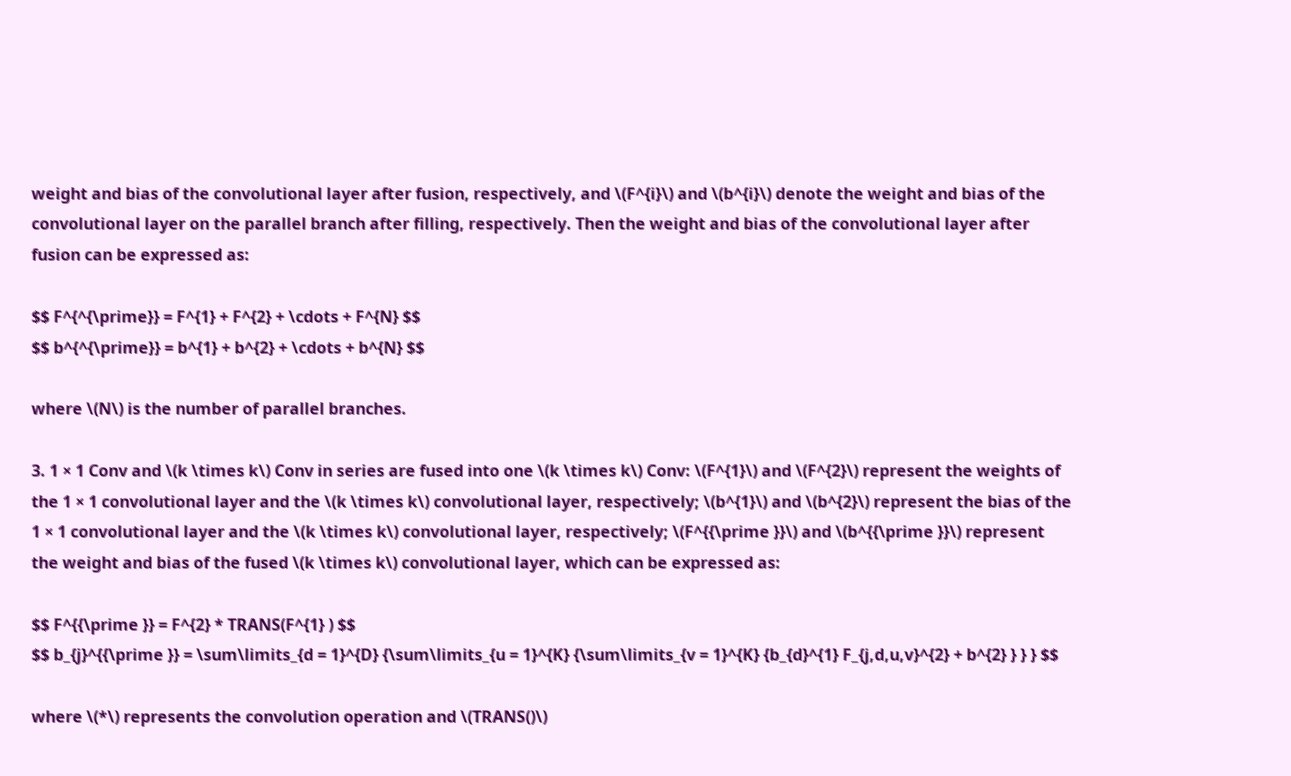weight and bias of the convolutional layer after fusion, respectively, and \(F^{i}\) and \(b^{i}\) denote the weight and bias of the convolutional layer on the parallel branch after filling, respectively. Then the weight and bias of the convolutional layer after fusion can be expressed as:

$$ F^{^{\prime}} = F^{1} + F^{2} + \cdots + F^{N} $$
$$ b^{^{\prime}} = b^{1} + b^{2} + \cdots + b^{N} $$

where \(N\) is the number of parallel branches.

3. 1 × 1 Conv and \(k \times k\) Conv in series are fused into one \(k \times k\) Conv: \(F^{1}\) and \(F^{2}\) represent the weights of the 1 × 1 convolutional layer and the \(k \times k\) convolutional layer, respectively; \(b^{1}\) and \(b^{2}\) represent the bias of the 1 × 1 convolutional layer and the \(k \times k\) convolutional layer, respectively; \(F^{{\prime }}\) and \(b^{{\prime }}\) represent the weight and bias of the fused \(k \times k\) convolutional layer, which can be expressed as:

$$ F^{{\prime }} = F^{2} * TRANS(F^{1} ) $$
$$ b_{j}^{{\prime }} = \sum\limits_{d = 1}^{D} {\sum\limits_{u = 1}^{K} {\sum\limits_{v = 1}^{K} {b_{d}^{1} F_{j,d,u,v}^{2} + b^{2} } } } $$

where \(*\) represents the convolution operation and \(TRANS()\)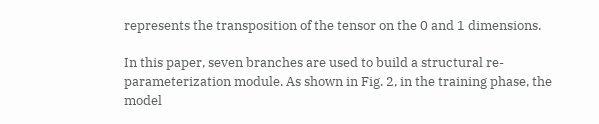represents the transposition of the tensor on the 0 and 1 dimensions.

In this paper, seven branches are used to build a structural re-parameterization module. As shown in Fig. 2, in the training phase, the model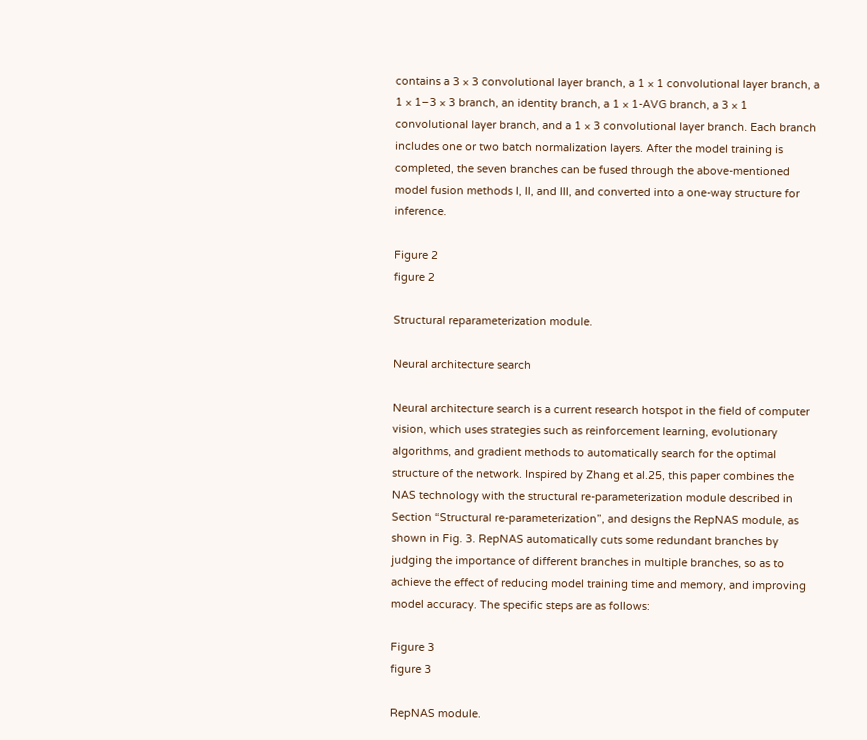contains a 3 × 3 convolutional layer branch, a 1 × 1 convolutional layer branch, a 1 × 1–3 × 3 branch, an identity branch, a 1 × 1-AVG branch, a 3 × 1 convolutional layer branch, and a 1 × 3 convolutional layer branch. Each branch includes one or two batch normalization layers. After the model training is completed, the seven branches can be fused through the above-mentioned model fusion methods I, II, and III, and converted into a one-way structure for inference.

Figure 2
figure 2

Structural reparameterization module.

Neural architecture search

Neural architecture search is a current research hotspot in the field of computer vision, which uses strategies such as reinforcement learning, evolutionary algorithms, and gradient methods to automatically search for the optimal structure of the network. Inspired by Zhang et al.25, this paper combines the NAS technology with the structural re-parameterization module described in Section “Structural re-parameterization”, and designs the RepNAS module, as shown in Fig. 3. RepNAS automatically cuts some redundant branches by judging the importance of different branches in multiple branches, so as to achieve the effect of reducing model training time and memory, and improving model accuracy. The specific steps are as follows:

Figure 3
figure 3

RepNAS module.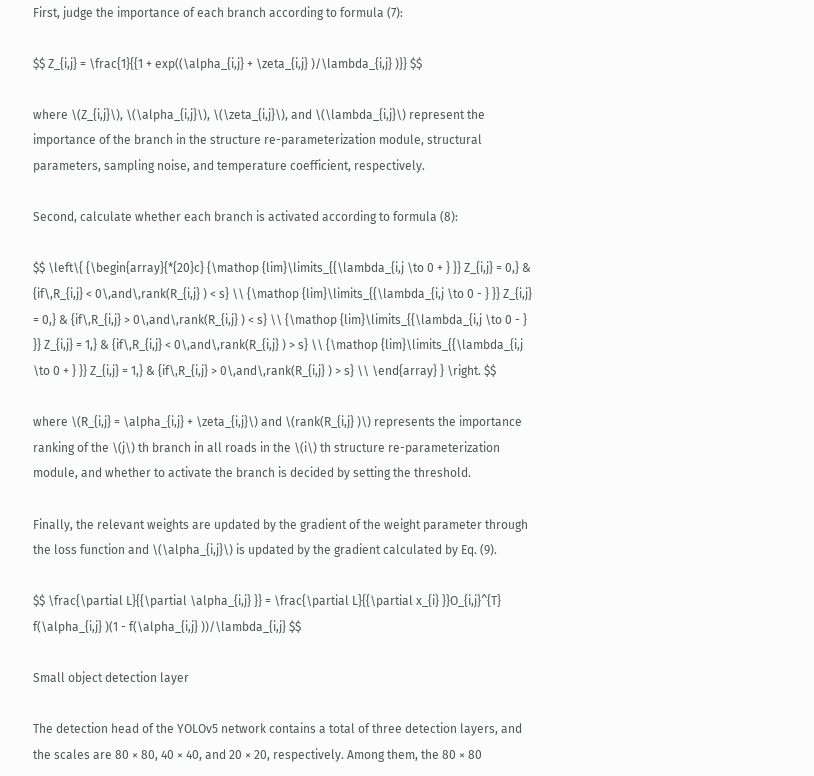First, judge the importance of each branch according to formula (7):

$$ Z_{i,j} = \frac{1}{{1 + exp((\alpha_{i,j} + \zeta_{i,j} )/\lambda_{i,j} )}} $$

where \(Z_{i,j}\), \(\alpha_{i,j}\), \(\zeta_{i,j}\), and \(\lambda_{i,j}\) represent the importance of the branch in the structure re-parameterization module, structural parameters, sampling noise, and temperature coefficient, respectively.

Second, calculate whether each branch is activated according to formula (8):

$$ \left\{ {\begin{array}{*{20}c} {\mathop {lim}\limits_{{\lambda_{i,j \to 0 + } }} Z_{i,j} = 0,} & {if\,R_{i,j} < 0\,and\,rank(R_{i,j} ) < s} \\ {\mathop {lim}\limits_{{\lambda_{i,j \to 0 - } }} Z_{i,j} = 0,} & {if\,R_{i,j} > 0\,and\,rank(R_{i,j} ) < s} \\ {\mathop {lim}\limits_{{\lambda_{i,j \to 0 - } }} Z_{i,j} = 1,} & {if\,R_{i,j} < 0\,and\,rank(R_{i,j} ) > s} \\ {\mathop {lim}\limits_{{\lambda_{i,j \to 0 + } }} Z_{i,j} = 1,} & {if\,R_{i,j} > 0\,and\,rank(R_{i,j} ) > s} \\ \end{array} } \right. $$

where \(R_{i,j} = \alpha_{i,j} + \zeta_{i,j}\) and \(rank(R_{i,j} )\) represents the importance ranking of the \(j\) th branch in all roads in the \(i\) th structure re-parameterization module, and whether to activate the branch is decided by setting the threshold.

Finally, the relevant weights are updated by the gradient of the weight parameter through the loss function and \(\alpha_{i,j}\) is updated by the gradient calculated by Eq. (9).

$$ \frac{\partial L}{{\partial \alpha_{i,j} }} = \frac{\partial L}{{\partial x_{i} }}O_{i,j}^{T} f(\alpha_{i,j} )(1 - f(\alpha_{i,j} ))/\lambda_{i,j} $$

Small object detection layer

The detection head of the YOLOv5 network contains a total of three detection layers, and the scales are 80 × 80, 40 × 40, and 20 × 20, respectively. Among them, the 80 × 80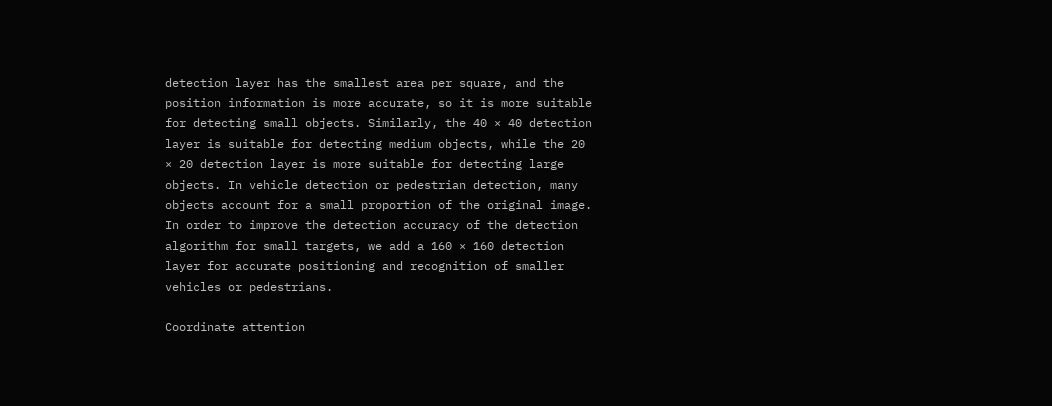detection layer has the smallest area per square, and the position information is more accurate, so it is more suitable for detecting small objects. Similarly, the 40 × 40 detection layer is suitable for detecting medium objects, while the 20 × 20 detection layer is more suitable for detecting large objects. In vehicle detection or pedestrian detection, many objects account for a small proportion of the original image. In order to improve the detection accuracy of the detection algorithm for small targets, we add a 160 × 160 detection layer for accurate positioning and recognition of smaller vehicles or pedestrians.

Coordinate attention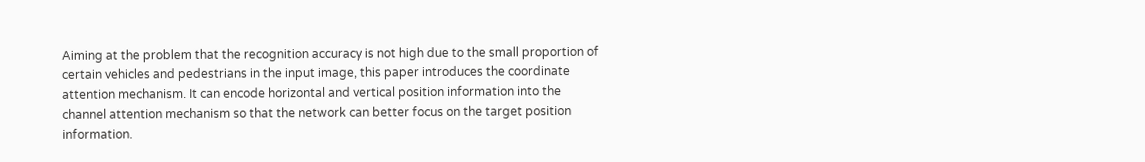Aiming at the problem that the recognition accuracy is not high due to the small proportion of certain vehicles and pedestrians in the input image, this paper introduces the coordinate attention mechanism. It can encode horizontal and vertical position information into the channel attention mechanism so that the network can better focus on the target position information.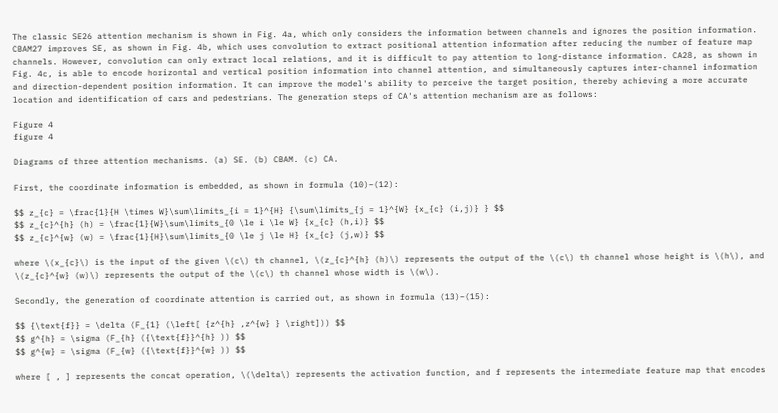The classic SE26 attention mechanism is shown in Fig. 4a, which only considers the information between channels and ignores the position information. CBAM27 improves SE, as shown in Fig. 4b, which uses convolution to extract positional attention information after reducing the number of feature map channels. However, convolution can only extract local relations, and it is difficult to pay attention to long-distance information. CA28, as shown in Fig. 4c, is able to encode horizontal and vertical position information into channel attention, and simultaneously captures inter-channel information and direction-dependent position information. It can improve the model's ability to perceive the target position, thereby achieving a more accurate location and identification of cars and pedestrians. The generation steps of CA's attention mechanism are as follows:

Figure 4
figure 4

Diagrams of three attention mechanisms. (a) SE. (b) CBAM. (c) CA.

First, the coordinate information is embedded, as shown in formula (10)–(12):

$$ z_{c} = \frac{1}{H \times W}\sum\limits_{i = 1}^{H} {\sum\limits_{j = 1}^{W} {x_{c} (i,j)} } $$
$$ z_{c}^{h} (h) = \frac{1}{W}\sum\limits_{0 \le i \le W} {x_{c} (h,i)} $$
$$ z_{c}^{w} (w) = \frac{1}{H}\sum\limits_{0 \le j \le H} {x_{c} (j,w)} $$

where \(x_{c}\) is the input of the given \(c\) th channel, \(z_{c}^{h} (h)\) represents the output of the \(c\) th channel whose height is \(h\), and \(z_{c}^{w} (w)\) represents the output of the \(c\) th channel whose width is \(w\).

Secondly, the generation of coordinate attention is carried out, as shown in formula (13)–(15):

$$ {\text{f}} = \delta (F_{1} (\left[ {z^{h} ,z^{w} } \right])) $$
$$ g^{h} = \sigma (F_{h} ({\text{f}}^{h} )) $$
$$ g^{w} = \sigma (F_{w} ({\text{f}}^{w} )) $$

where [ , ] represents the concat operation, \(\delta\) represents the activation function, and f represents the intermediate feature map that encodes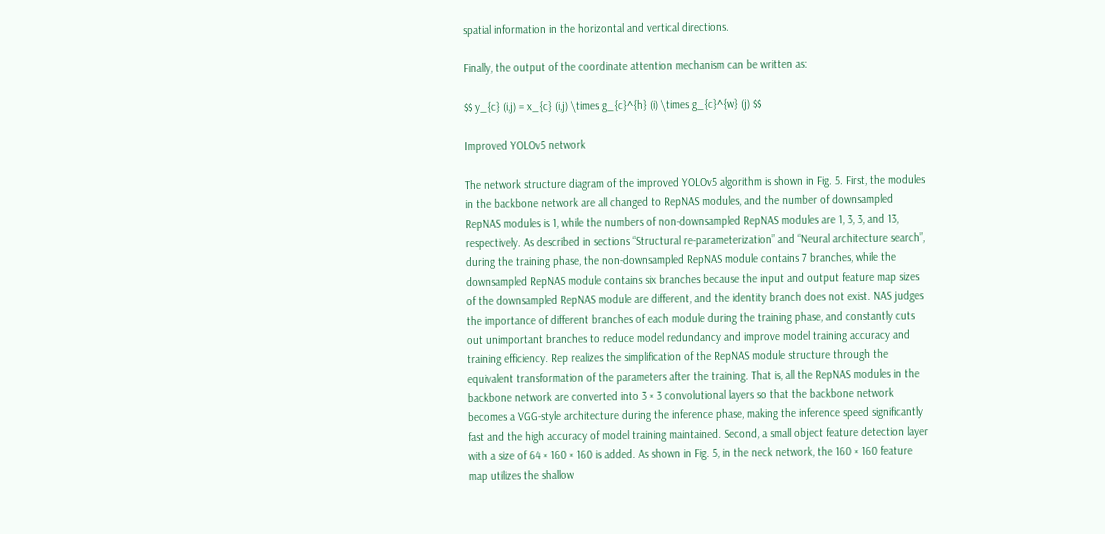spatial information in the horizontal and vertical directions.

Finally, the output of the coordinate attention mechanism can be written as:

$$ y_{c} (i,j) = x_{c} (i,j) \times g_{c}^{h} (i) \times g_{c}^{w} (j) $$

Improved YOLOv5 network

The network structure diagram of the improved YOLOv5 algorithm is shown in Fig. 5. First, the modules in the backbone network are all changed to RepNAS modules, and the number of downsampled RepNAS modules is 1, while the numbers of non-downsampled RepNAS modules are 1, 3, 3, and 13, respectively. As described in sections “Structural re-parameterization” and “Neural architecture search”, during the training phase, the non-downsampled RepNAS module contains 7 branches, while the downsampled RepNAS module contains six branches because the input and output feature map sizes of the downsampled RepNAS module are different, and the identity branch does not exist. NAS judges the importance of different branches of each module during the training phase, and constantly cuts out unimportant branches to reduce model redundancy and improve model training accuracy and training efficiency. Rep realizes the simplification of the RepNAS module structure through the equivalent transformation of the parameters after the training. That is, all the RepNAS modules in the backbone network are converted into 3 × 3 convolutional layers so that the backbone network becomes a VGG-style architecture during the inference phase, making the inference speed significantly fast and the high accuracy of model training maintained. Second, a small object feature detection layer with a size of 64 × 160 × 160 is added. As shown in Fig. 5, in the neck network, the 160 × 160 feature map utilizes the shallow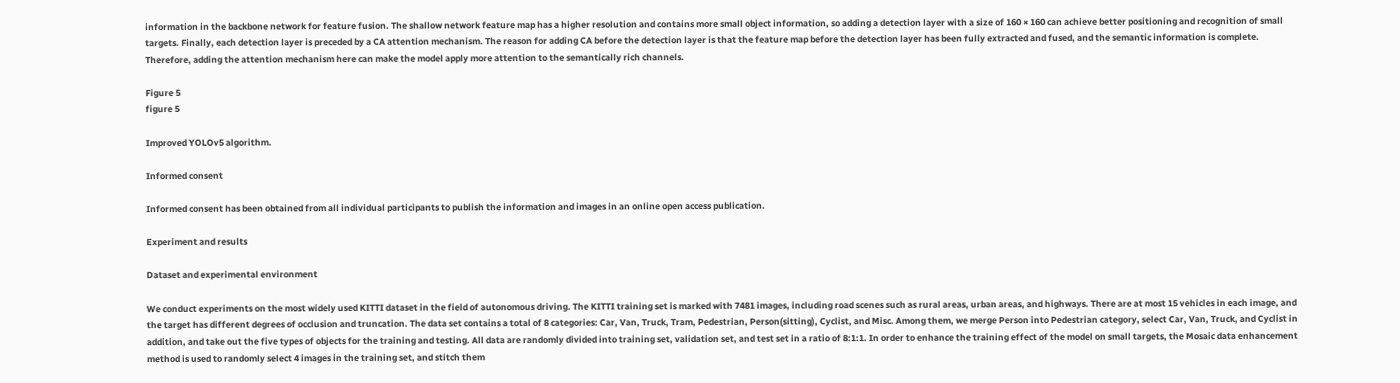information in the backbone network for feature fusion. The shallow network feature map has a higher resolution and contains more small object information, so adding a detection layer with a size of 160 × 160 can achieve better positioning and recognition of small targets. Finally, each detection layer is preceded by a CA attention mechanism. The reason for adding CA before the detection layer is that the feature map before the detection layer has been fully extracted and fused, and the semantic information is complete. Therefore, adding the attention mechanism here can make the model apply more attention to the semantically rich channels.

Figure 5
figure 5

Improved YOLOv5 algorithm.

Informed consent

Informed consent has been obtained from all individual participants to publish the information and images in an online open access publication.

Experiment and results

Dataset and experimental environment

We conduct experiments on the most widely used KITTI dataset in the field of autonomous driving. The KITTI training set is marked with 7481 images, including road scenes such as rural areas, urban areas, and highways. There are at most 15 vehicles in each image, and the target has different degrees of occlusion and truncation. The data set contains a total of 8 categories: Car, Van, Truck, Tram, Pedestrian, Person(sitting), Cyclist, and Misc. Among them, we merge Person into Pedestrian category, select Car, Van, Truck, and Cyclist in addition, and take out the five types of objects for the training and testing. All data are randomly divided into training set, validation set, and test set in a ratio of 8:1:1. In order to enhance the training effect of the model on small targets, the Mosaic data enhancement method is used to randomly select 4 images in the training set, and stitch them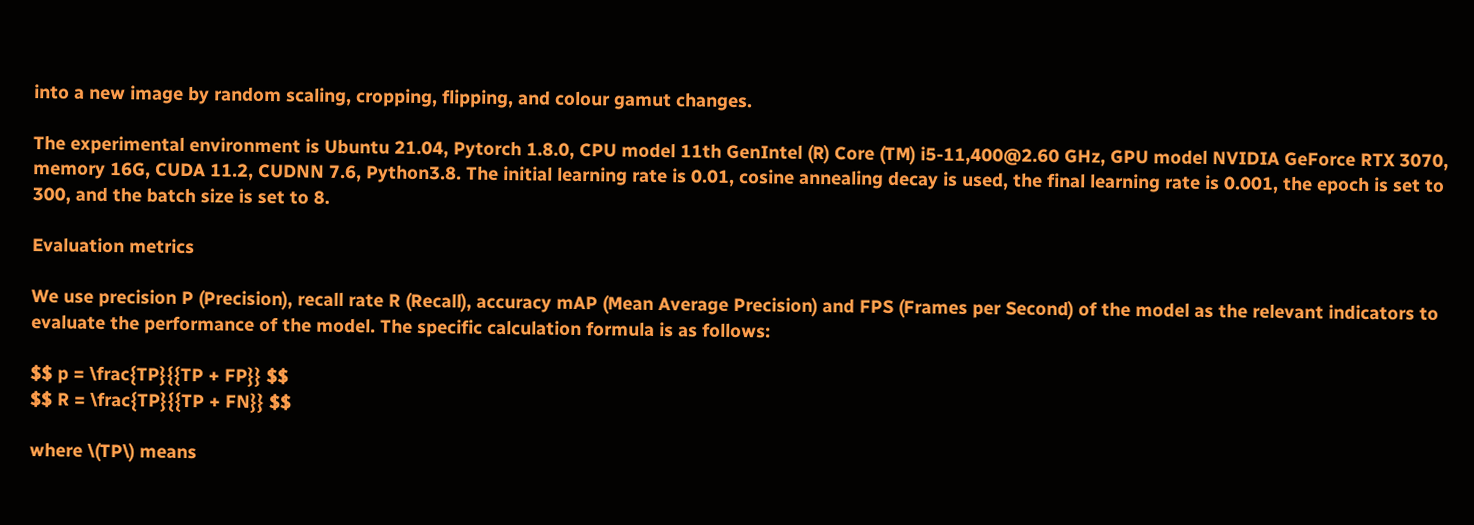into a new image by random scaling, cropping, flipping, and colour gamut changes.

The experimental environment is Ubuntu 21.04, Pytorch 1.8.0, CPU model 11th GenIntel (R) Core (TM) i5-11,400@2.60 GHz, GPU model NVIDIA GeForce RTX 3070, memory 16G, CUDA 11.2, CUDNN 7.6, Python3.8. The initial learning rate is 0.01, cosine annealing decay is used, the final learning rate is 0.001, the epoch is set to 300, and the batch size is set to 8.

Evaluation metrics

We use precision P (Precision), recall rate R (Recall), accuracy mAP (Mean Average Precision) and FPS (Frames per Second) of the model as the relevant indicators to evaluate the performance of the model. The specific calculation formula is as follows:

$$ p = \frac{TP}{{TP + FP}} $$
$$ R = \frac{TP}{{TP + FN}} $$

where \(TP\) means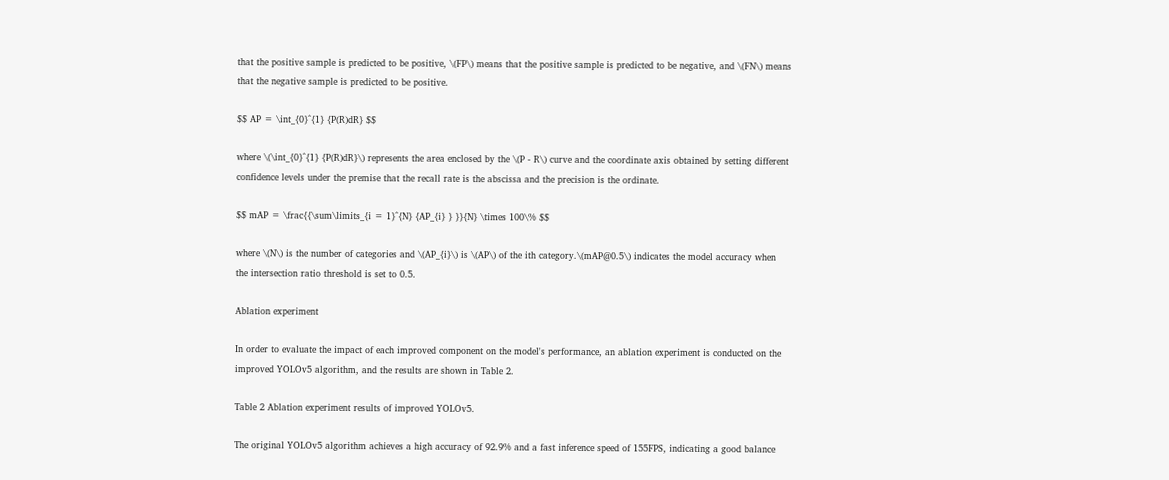that the positive sample is predicted to be positive, \(FP\) means that the positive sample is predicted to be negative, and \(FN\) means that the negative sample is predicted to be positive.

$$ AP = \int_{0}^{1} {P(R)dR} $$

where \(\int_{0}^{1} {P(R)dR}\) represents the area enclosed by the \(P - R\) curve and the coordinate axis obtained by setting different confidence levels under the premise that the recall rate is the abscissa and the precision is the ordinate.

$$ mAP = \frac{{\sum\limits_{i = 1}^{N} {AP_{i} } }}{N} \times 100\% $$

where \(N\) is the number of categories and \(AP_{i}\) is \(AP\) of the ith category.\(mAP@0.5\) indicates the model accuracy when the intersection ratio threshold is set to 0.5.

Ablation experiment

In order to evaluate the impact of each improved component on the model's performance, an ablation experiment is conducted on the improved YOLOv5 algorithm, and the results are shown in Table 2.

Table 2 Ablation experiment results of improved YOLOv5.

The original YOLOv5 algorithm achieves a high accuracy of 92.9% and a fast inference speed of 155FPS, indicating a good balance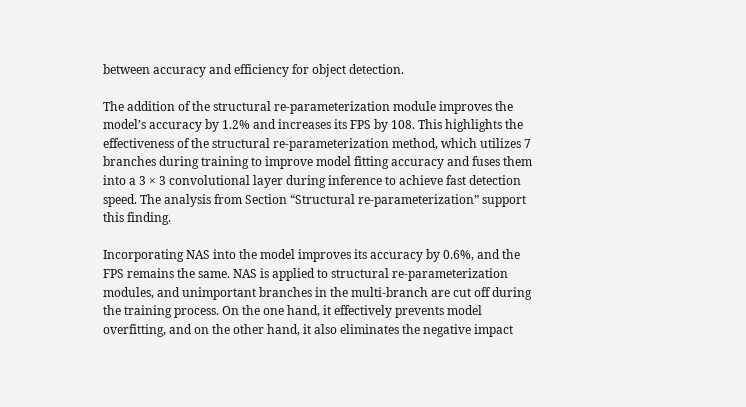between accuracy and efficiency for object detection.

The addition of the structural re-parameterization module improves the model’s accuracy by 1.2% and increases its FPS by 108. This highlights the effectiveness of the structural re-parameterization method, which utilizes 7 branches during training to improve model fitting accuracy and fuses them into a 3 × 3 convolutional layer during inference to achieve fast detection speed. The analysis from Section “Structural re-parameterization” support this finding.

Incorporating NAS into the model improves its accuracy by 0.6%, and the FPS remains the same. NAS is applied to structural re-parameterization modules, and unimportant branches in the multi-branch are cut off during the training process. On the one hand, it effectively prevents model overfitting, and on the other hand, it also eliminates the negative impact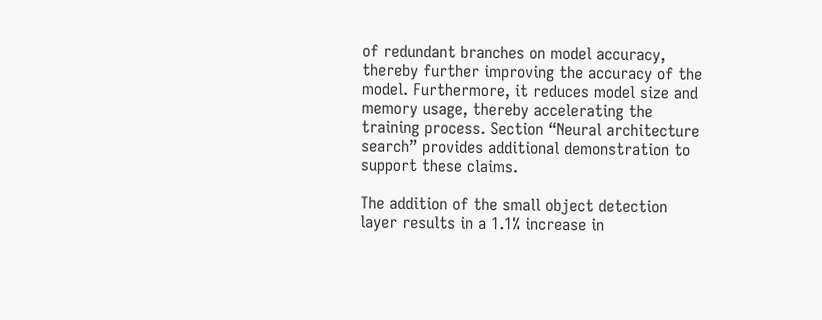of redundant branches on model accuracy, thereby further improving the accuracy of the model. Furthermore, it reduces model size and memory usage, thereby accelerating the training process. Section “Neural architecture search” provides additional demonstration to support these claims.

The addition of the small object detection layer results in a 1.1% increase in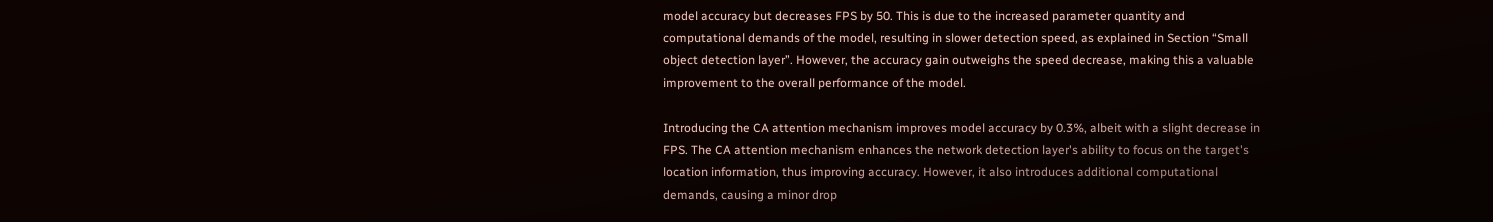model accuracy but decreases FPS by 50. This is due to the increased parameter quantity and computational demands of the model, resulting in slower detection speed, as explained in Section “Small object detection layer”. However, the accuracy gain outweighs the speed decrease, making this a valuable improvement to the overall performance of the model.

Introducing the CA attention mechanism improves model accuracy by 0.3%, albeit with a slight decrease in FPS. The CA attention mechanism enhances the network detection layer's ability to focus on the target's location information, thus improving accuracy. However, it also introduces additional computational demands, causing a minor drop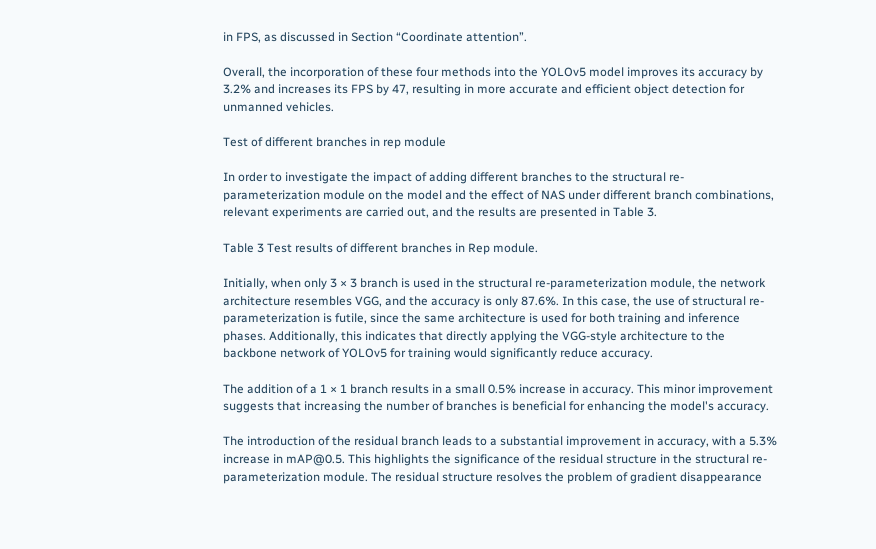in FPS, as discussed in Section “Coordinate attention”.

Overall, the incorporation of these four methods into the YOLOv5 model improves its accuracy by 3.2% and increases its FPS by 47, resulting in more accurate and efficient object detection for unmanned vehicles.

Test of different branches in rep module

In order to investigate the impact of adding different branches to the structural re-parameterization module on the model and the effect of NAS under different branch combinations, relevant experiments are carried out, and the results are presented in Table 3.

Table 3 Test results of different branches in Rep module.

Initially, when only 3 × 3 branch is used in the structural re-parameterization module, the network architecture resembles VGG, and the accuracy is only 87.6%. In this case, the use of structural re-parameterization is futile, since the same architecture is used for both training and inference phases. Additionally, this indicates that directly applying the VGG-style architecture to the backbone network of YOLOv5 for training would significantly reduce accuracy.

The addition of a 1 × 1 branch results in a small 0.5% increase in accuracy. This minor improvement suggests that increasing the number of branches is beneficial for enhancing the model's accuracy.

The introduction of the residual branch leads to a substantial improvement in accuracy, with a 5.3% increase in mAP@0.5. This highlights the significance of the residual structure in the structural re-parameterization module. The residual structure resolves the problem of gradient disappearance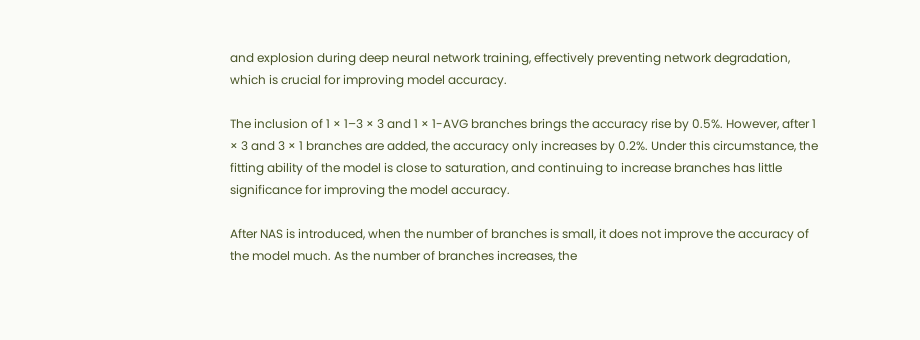and explosion during deep neural network training, effectively preventing network degradation, which is crucial for improving model accuracy.

The inclusion of 1 × 1–3 × 3 and 1 × 1-AVG branches brings the accuracy rise by 0.5%. However, after 1 × 3 and 3 × 1 branches are added, the accuracy only increases by 0.2%. Under this circumstance, the fitting ability of the model is close to saturation, and continuing to increase branches has little significance for improving the model accuracy.

After NAS is introduced, when the number of branches is small, it does not improve the accuracy of the model much. As the number of branches increases, the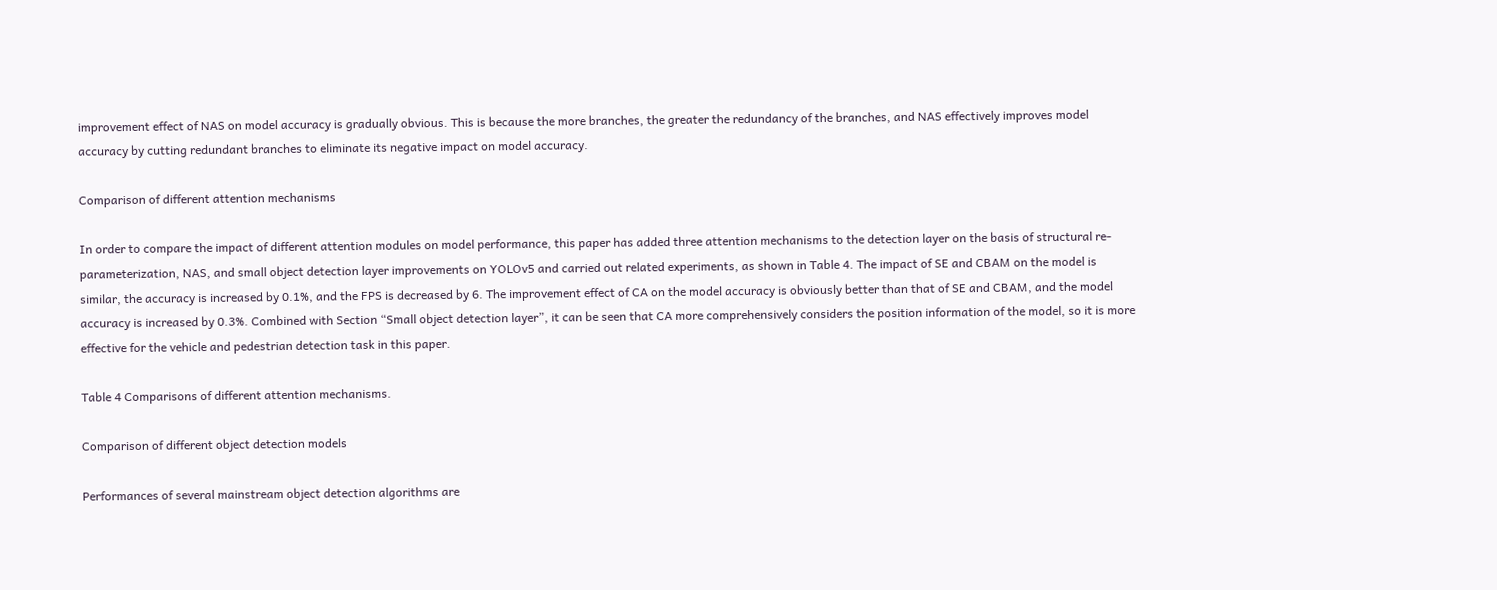improvement effect of NAS on model accuracy is gradually obvious. This is because the more branches, the greater the redundancy of the branches, and NAS effectively improves model accuracy by cutting redundant branches to eliminate its negative impact on model accuracy.

Comparison of different attention mechanisms

In order to compare the impact of different attention modules on model performance, this paper has added three attention mechanisms to the detection layer on the basis of structural re-parameterization, NAS, and small object detection layer improvements on YOLOv5 and carried out related experiments, as shown in Table 4. The impact of SE and CBAM on the model is similar, the accuracy is increased by 0.1%, and the FPS is decreased by 6. The improvement effect of CA on the model accuracy is obviously better than that of SE and CBAM, and the model accuracy is increased by 0.3%. Combined with Section “Small object detection layer”, it can be seen that CA more comprehensively considers the position information of the model, so it is more effective for the vehicle and pedestrian detection task in this paper.

Table 4 Comparisons of different attention mechanisms.

Comparison of different object detection models

Performances of several mainstream object detection algorithms are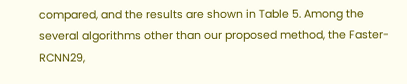compared, and the results are shown in Table 5. Among the several algorithms other than our proposed method, the Faster-RCNN29,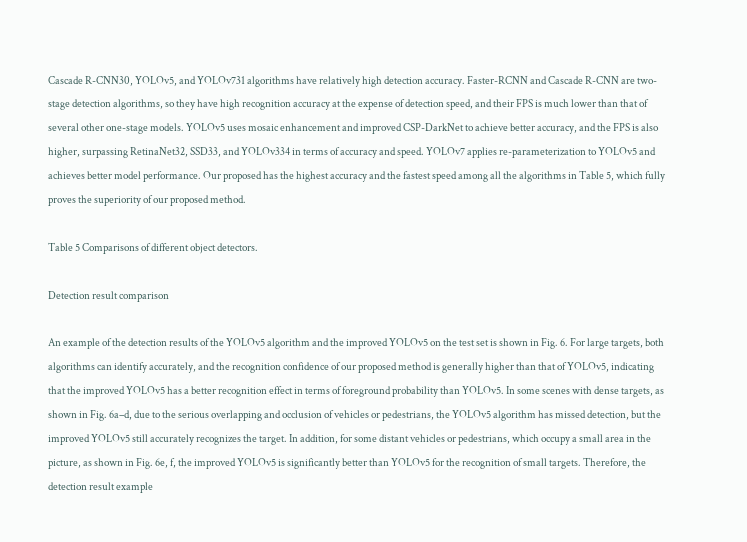Cascade R-CNN30, YOLOv5, and YOLOv731 algorithms have relatively high detection accuracy. Faster-RCNN and Cascade R-CNN are two-stage detection algorithms, so they have high recognition accuracy at the expense of detection speed, and their FPS is much lower than that of several other one-stage models. YOLOv5 uses mosaic enhancement and improved CSP-DarkNet to achieve better accuracy, and the FPS is also higher, surpassing RetinaNet32, SSD33, and YOLOv334 in terms of accuracy and speed. YOLOv7 applies re-parameterization to YOLOv5 and achieves better model performance. Our proposed has the highest accuracy and the fastest speed among all the algorithms in Table 5, which fully proves the superiority of our proposed method.

Table 5 Comparisons of different object detectors.

Detection result comparison

An example of the detection results of the YOLOv5 algorithm and the improved YOLOv5 on the test set is shown in Fig. 6. For large targets, both algorithms can identify accurately, and the recognition confidence of our proposed method is generally higher than that of YOLOv5, indicating that the improved YOLOv5 has a better recognition effect in terms of foreground probability than YOLOv5. In some scenes with dense targets, as shown in Fig. 6a–d, due to the serious overlapping and occlusion of vehicles or pedestrians, the YOLOv5 algorithm has missed detection, but the improved YOLOv5 still accurately recognizes the target. In addition, for some distant vehicles or pedestrians, which occupy a small area in the picture, as shown in Fig. 6e, f, the improved YOLOv5 is significantly better than YOLOv5 for the recognition of small targets. Therefore, the detection result example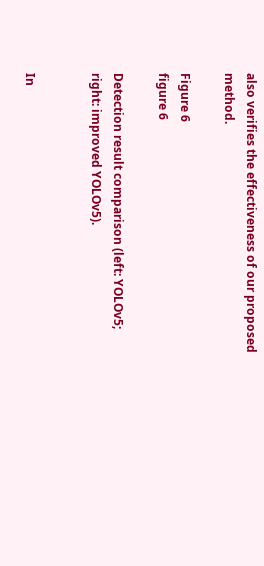also verifies the effectiveness of our proposed method.

Figure 6
figure 6

Detection result comparison (left: YOLOv5; right: improved YOLOv5).


In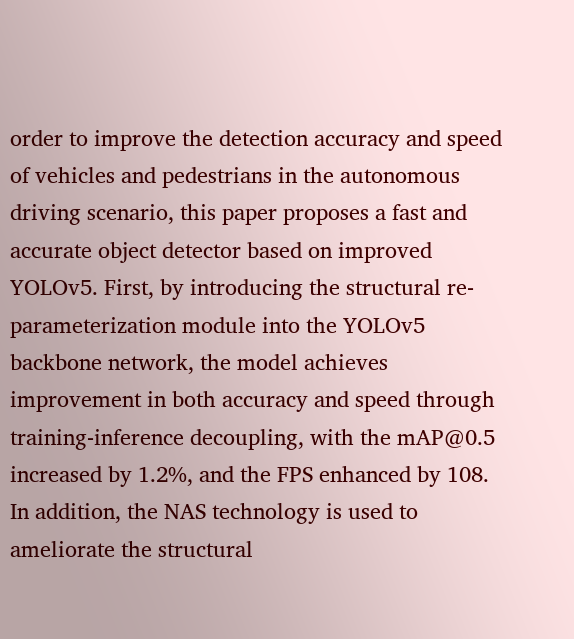order to improve the detection accuracy and speed of vehicles and pedestrians in the autonomous driving scenario, this paper proposes a fast and accurate object detector based on improved YOLOv5. First, by introducing the structural re-parameterization module into the YOLOv5 backbone network, the model achieves improvement in both accuracy and speed through training-inference decoupling, with the mAP@0.5 increased by 1.2%, and the FPS enhanced by 108. In addition, the NAS technology is used to ameliorate the structural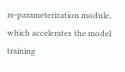re-parameterization module, which accelerates the model training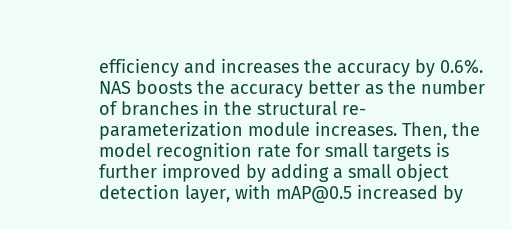efficiency and increases the accuracy by 0.6%. NAS boosts the accuracy better as the number of branches in the structural re-parameterization module increases. Then, the model recognition rate for small targets is further improved by adding a small object detection layer, with mAP@0.5 increased by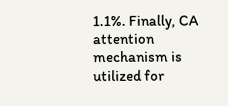1.1%. Finally, CA attention mechanism is utilized for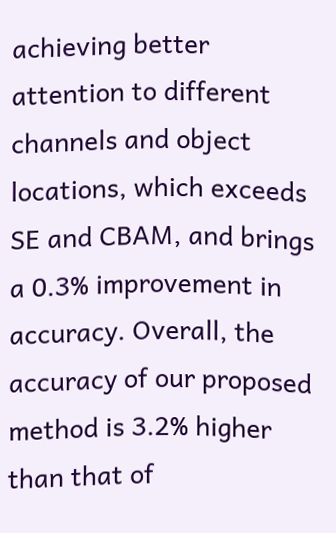achieving better attention to different channels and object locations, which exceeds SE and CBAM, and brings a 0.3% improvement in accuracy. Overall, the accuracy of our proposed method is 3.2% higher than that of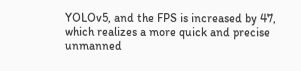YOLOv5, and the FPS is increased by 47, which realizes a more quick and precise unmanned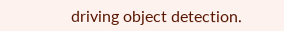driving object detection.